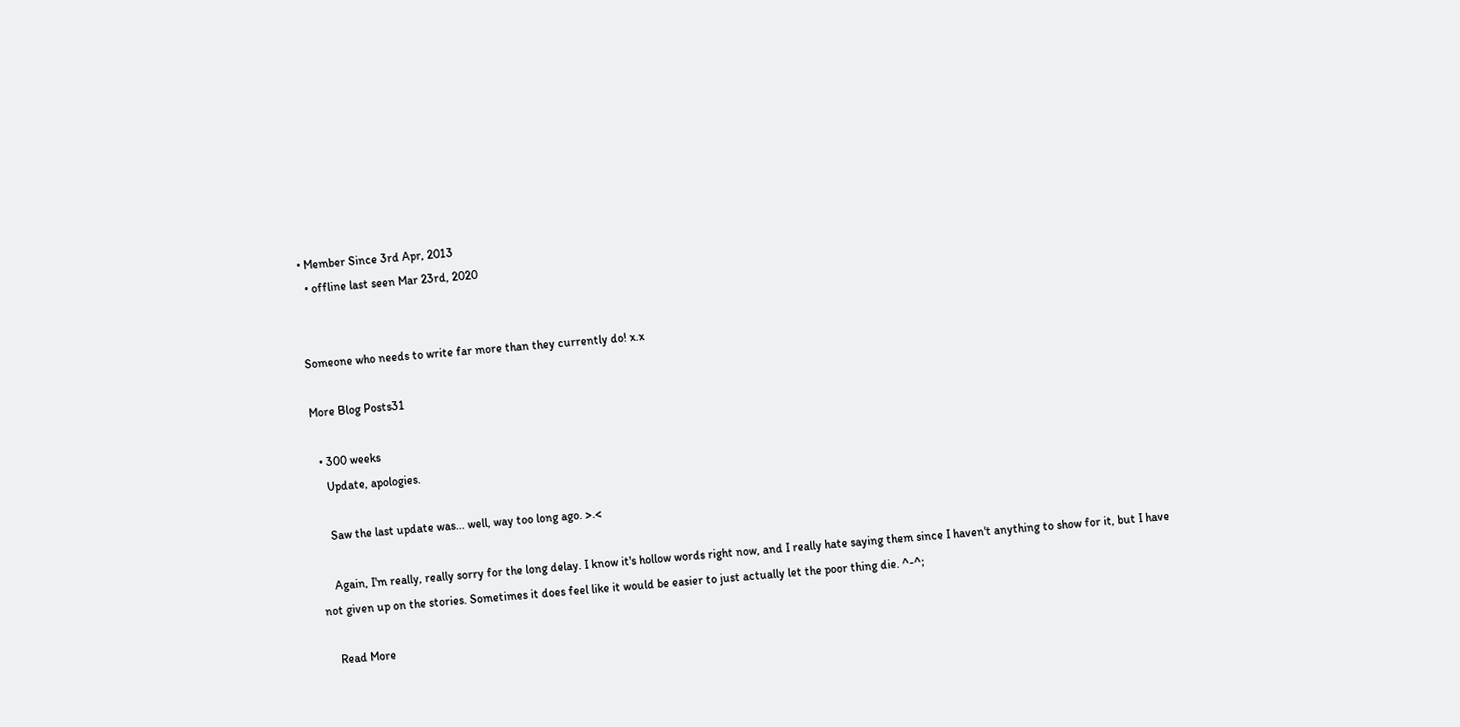• Member Since 3rd Apr, 2013
  • offline last seen Mar 23rd, 2020


Someone who needs to write far more than they currently do! x.x

More Blog Posts31

  • 300 weeks
    Update, apologies.

    Saw the last update was... well, way too long ago. >.<

    Again, I'm really, really sorry for the long delay. I know it's hollow words right now, and I really hate saying them since I haven't anything to show for it, but I have not given up on the stories. Sometimes it does feel like it would be easier to just actually let the poor thing die. ^-^;

    Read More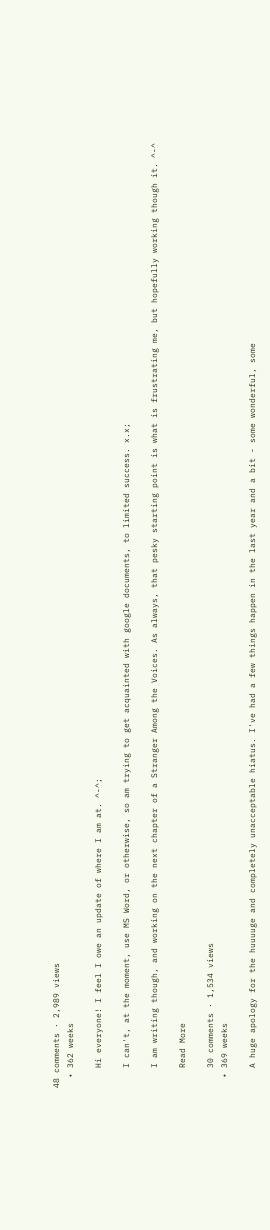48 comments · 2,989 views
  • 362 weeks

    Hi everyone! I feel I owe an update of where I am at. ^-^;

    I can't, at the moment, use MS Word, or otherwise, so am trying to get acquainted with google documents, to limited success. x.x;

    I am writing though, and working on the next chapter of a Stranger Among the Voices. As always, that pesky starting point is what is frustrating me, but hopefully working though it. ^-^

    Read More

    30 comments · 1,534 views
  • 369 weeks

    A huge apology for the huuuuge and completely unacceptable hiatus. I've had a few things happen in the last year and a bit - some wonderful, some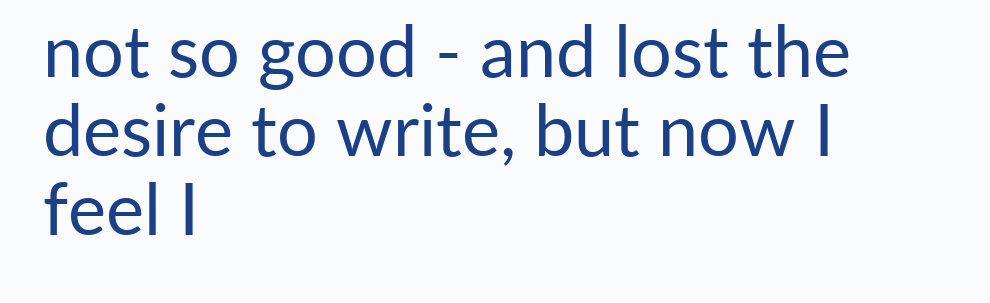not so good - and lost the desire to write, but now I feel I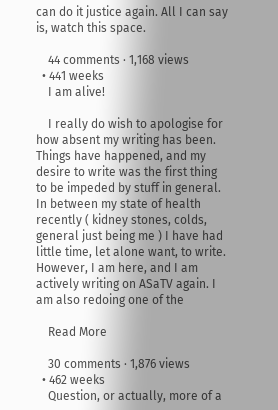can do it justice again. All I can say is, watch this space.

    44 comments · 1,168 views
  • 441 weeks
    I am alive!

    I really do wish to apologise for how absent my writing has been. Things have happened, and my desire to write was the first thing to be impeded by stuff in general. In between my state of health recently ( kidney stones, colds, general just being me ) I have had little time, let alone want, to write. However, I am here, and I am actively writing on ASaTV again. I am also redoing one of the

    Read More

    30 comments · 1,876 views
  • 462 weeks
    Question, or actually, more of a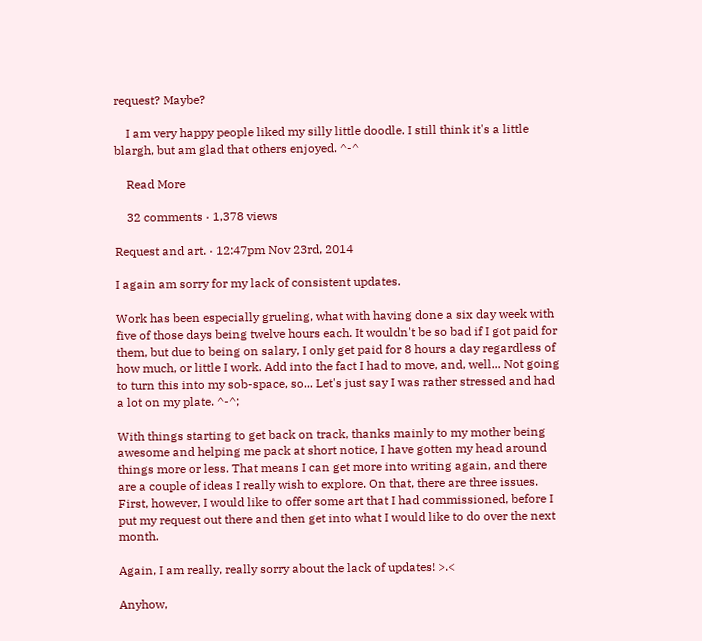request? Maybe?

    I am very happy people liked my silly little doodle. I still think it's a little blargh, but am glad that others enjoyed. ^-^

    Read More

    32 comments · 1,378 views

Request and art. · 12:47pm Nov 23rd, 2014

I again am sorry for my lack of consistent updates.

Work has been especially grueling, what with having done a six day week with five of those days being twelve hours each. It wouldn't be so bad if I got paid for them, but due to being on salary, I only get paid for 8 hours a day regardless of how much, or little I work. Add into the fact I had to move, and, well... Not going to turn this into my sob-space, so... Let's just say I was rather stressed and had a lot on my plate. ^-^;

With things starting to get back on track, thanks mainly to my mother being awesome and helping me pack at short notice, I have gotten my head around things more or less. That means I can get more into writing again, and there are a couple of ideas I really wish to explore. On that, there are three issues. First, however, I would like to offer some art that I had commissioned, before I put my request out there and then get into what I would like to do over the next month.

Again, I am really, really sorry about the lack of updates! >.<

Anyhow,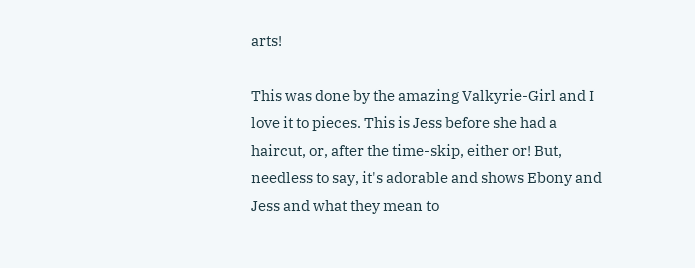arts!

This was done by the amazing Valkyrie-Girl and I love it to pieces. This is Jess before she had a haircut, or, after the time-skip, either or! But, needless to say, it's adorable and shows Ebony and Jess and what they mean to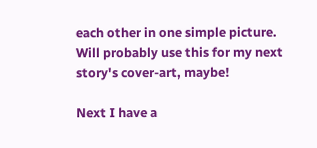each other in one simple picture. Will probably use this for my next story's cover-art, maybe!

Next I have a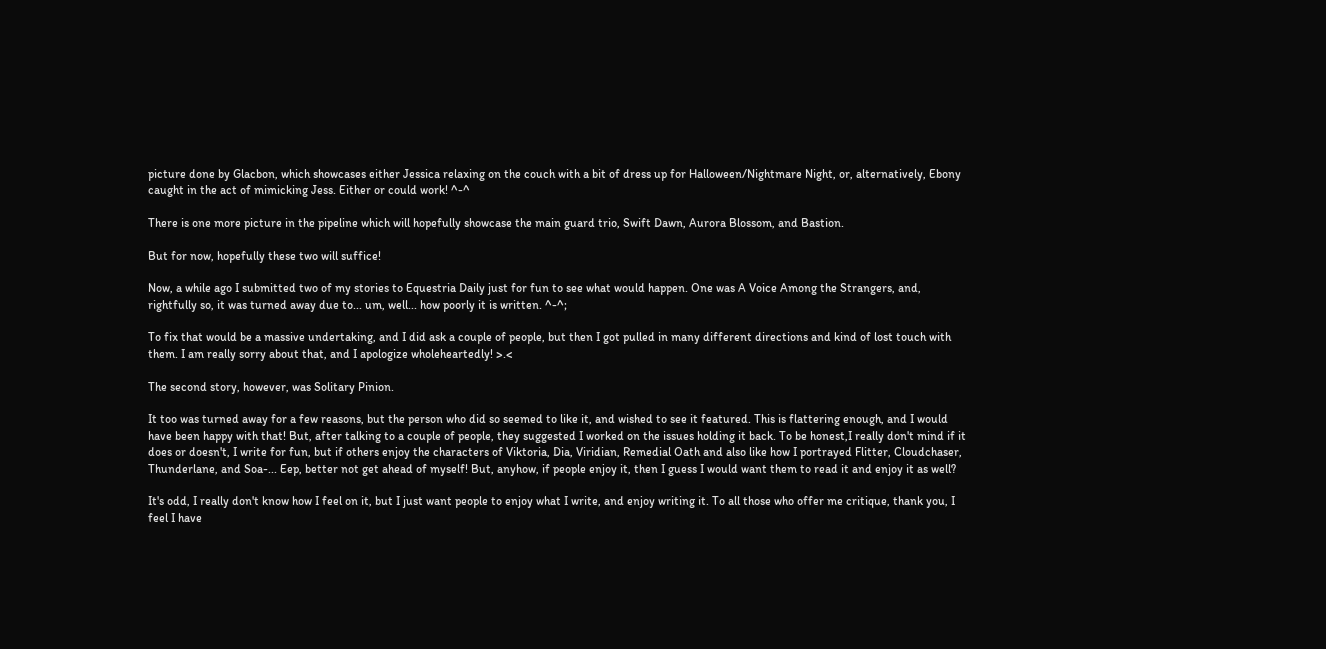picture done by Glacbon, which showcases either Jessica relaxing on the couch with a bit of dress up for Halloween/Nightmare Night, or, alternatively, Ebony caught in the act of mimicking Jess. Either or could work! ^-^

There is one more picture in the pipeline which will hopefully showcase the main guard trio, Swift Dawn, Aurora Blossom, and Bastion.

But for now, hopefully these two will suffice!

Now, a while ago I submitted two of my stories to Equestria Daily just for fun to see what would happen. One was A Voice Among the Strangers, and, rightfully so, it was turned away due to... um, well... how poorly it is written. ^-^;

To fix that would be a massive undertaking, and I did ask a couple of people, but then I got pulled in many different directions and kind of lost touch with them. I am really sorry about that, and I apologize wholeheartedly! >.<

The second story, however, was Solitary Pinion.

It too was turned away for a few reasons, but the person who did so seemed to like it, and wished to see it featured. This is flattering enough, and I would have been happy with that! But, after talking to a couple of people, they suggested I worked on the issues holding it back. To be honest,I really don't mind if it does or doesn't, I write for fun, but if others enjoy the characters of Viktoria, Dia, Viridian, Remedial Oath and also like how I portrayed Flitter, Cloudchaser, Thunderlane, and Soa-... Eep, better not get ahead of myself! But, anyhow, if people enjoy it, then I guess I would want them to read it and enjoy it as well?

It's odd, I really don't know how I feel on it, but I just want people to enjoy what I write, and enjoy writing it. To all those who offer me critique, thank you, I feel I have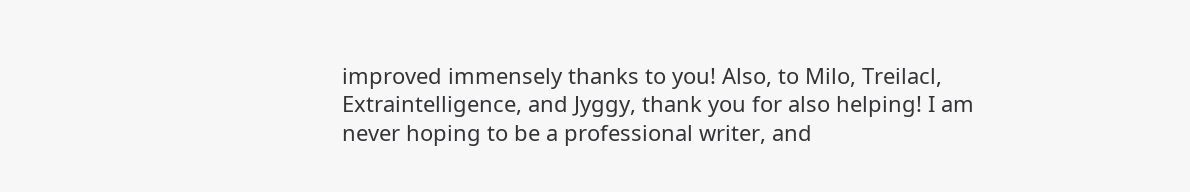improved immensely thanks to you! Also, to Milo, Treilacl, Extraintelligence, and Jyggy, thank you for also helping! I am never hoping to be a professional writer, and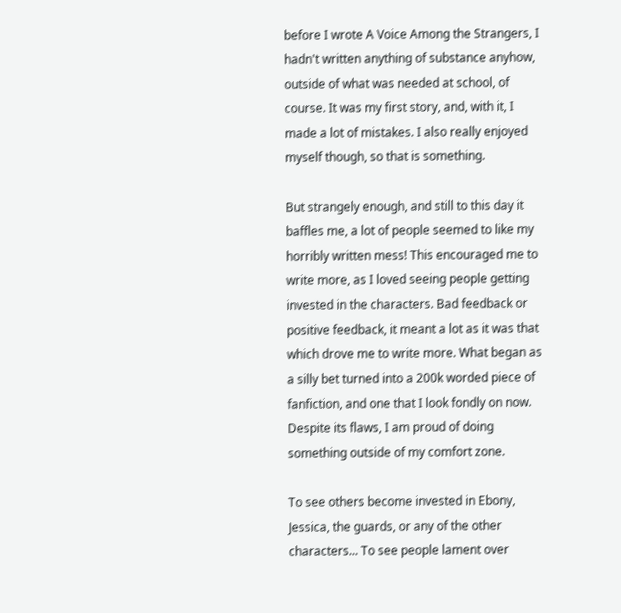before I wrote A Voice Among the Strangers, I hadn't written anything of substance anyhow, outside of what was needed at school, of course. It was my first story, and, with it, I made a lot of mistakes. I also really enjoyed myself though, so that is something.

But strangely enough, and still to this day it baffles me, a lot of people seemed to like my horribly written mess! This encouraged me to write more, as I loved seeing people getting invested in the characters. Bad feedback or positive feedback, it meant a lot as it was that which drove me to write more. What began as a silly bet turned into a 200k worded piece of fanfiction, and one that I look fondly on now. Despite its flaws, I am proud of doing something outside of my comfort zone.

To see others become invested in Ebony, Jessica, the guards, or any of the other characters... To see people lament over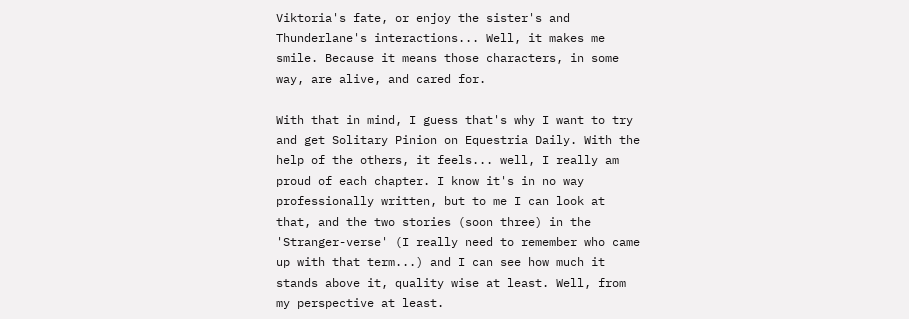Viktoria's fate, or enjoy the sister's and Thunderlane's interactions... Well, it makes me smile. Because it means those characters, in some way, are alive, and cared for.

With that in mind, I guess that's why I want to try and get Solitary Pinion on Equestria Daily. With the help of the others, it feels... well, I really am proud of each chapter. I know it's in no way professionally written, but to me I can look at that, and the two stories (soon three) in the 'Stranger-verse' (I really need to remember who came up with that term...) and I can see how much it stands above it, quality wise at least. Well, from my perspective at least.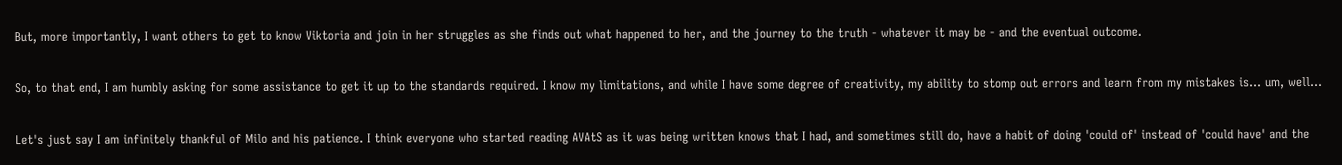But, more importantly, I want others to get to know Viktoria and join in her struggles as she finds out what happened to her, and the journey to the truth - whatever it may be - and the eventual outcome.

So, to that end, I am humbly asking for some assistance to get it up to the standards required. I know my limitations, and while I have some degree of creativity, my ability to stomp out errors and learn from my mistakes is... um, well...

Let's just say I am infinitely thankful of Milo and his patience. I think everyone who started reading AVAtS as it was being written knows that I had, and sometimes still do, have a habit of doing 'could of' instead of 'could have' and the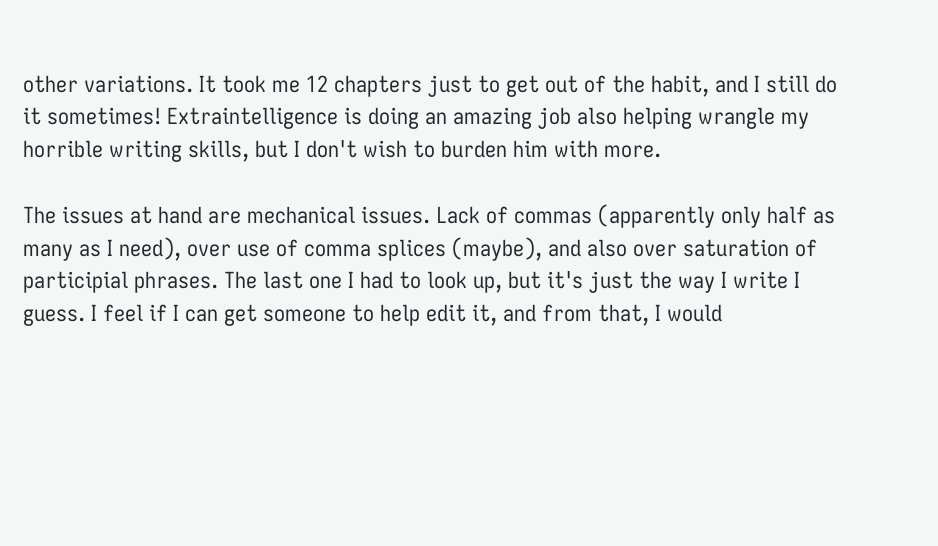other variations. It took me 12 chapters just to get out of the habit, and I still do it sometimes! Extraintelligence is doing an amazing job also helping wrangle my horrible writing skills, but I don't wish to burden him with more.

The issues at hand are mechanical issues. Lack of commas (apparently only half as many as I need), over use of comma splices (maybe), and also over saturation of participial phrases. The last one I had to look up, but it's just the way I write I guess. I feel if I can get someone to help edit it, and from that, I would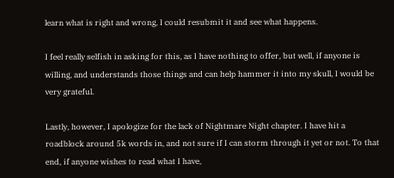learn what is right and wrong, I could resubmit it and see what happens.

I feel really selfish in asking for this, as I have nothing to offer, but well, if anyone is willing, and understands those things and can help hammer it into my skull, I would be very grateful.

Lastly, however, I apologize for the lack of Nightmare Night chapter. I have hit a roadblock around 5k words in, and not sure if I can storm through it yet or not. To that end, if anyone wishes to read what I have,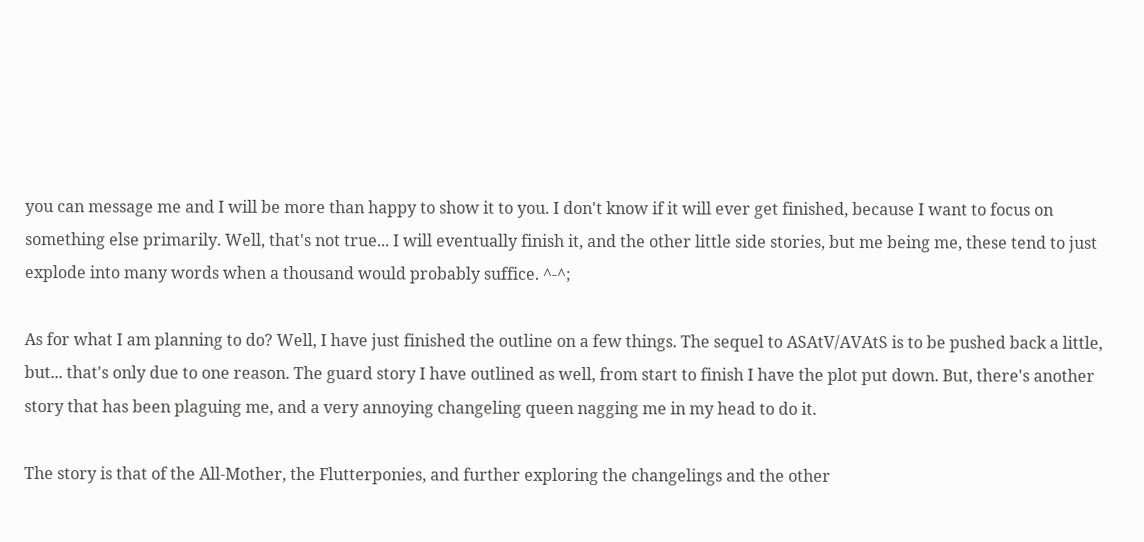you can message me and I will be more than happy to show it to you. I don't know if it will ever get finished, because I want to focus on something else primarily. Well, that's not true... I will eventually finish it, and the other little side stories, but me being me, these tend to just explode into many words when a thousand would probably suffice. ^-^;

As for what I am planning to do? Well, I have just finished the outline on a few things. The sequel to ASAtV/AVAtS is to be pushed back a little, but... that's only due to one reason. The guard story I have outlined as well, from start to finish I have the plot put down. But, there's another story that has been plaguing me, and a very annoying changeling queen nagging me in my head to do it.

The story is that of the All-Mother, the Flutterponies, and further exploring the changelings and the other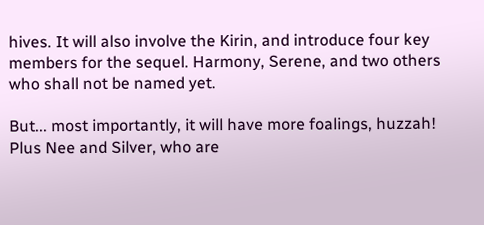hives. It will also involve the Kirin, and introduce four key members for the sequel. Harmony, Serene, and two others who shall not be named yet.

But... most importantly, it will have more foalings, huzzah! Plus Nee and Silver, who are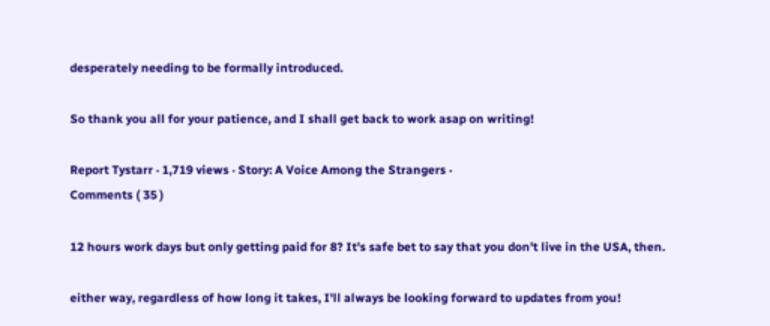desperately needing to be formally introduced.

So thank you all for your patience, and I shall get back to work asap on writing!

Report Tystarr · 1,719 views · Story: A Voice Among the Strangers ·
Comments ( 35 )

12 hours work days but only getting paid for 8? It's safe bet to say that you don't live in the USA, then.

either way, regardless of how long it takes, I'll always be looking forward to updates from you!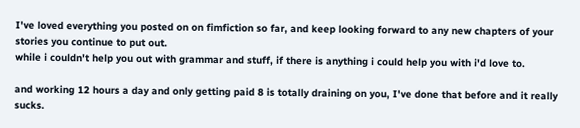I've loved everything you posted on on fimfiction so far, and keep looking forward to any new chapters of your stories you continue to put out.
while i couldn't help you out with grammar and stuff, if there is anything i could help you with i'd love to.

and working 12 hours a day and only getting paid 8 is totally draining on you, I've done that before and it really sucks.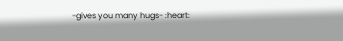-gives you many hugs- :heart: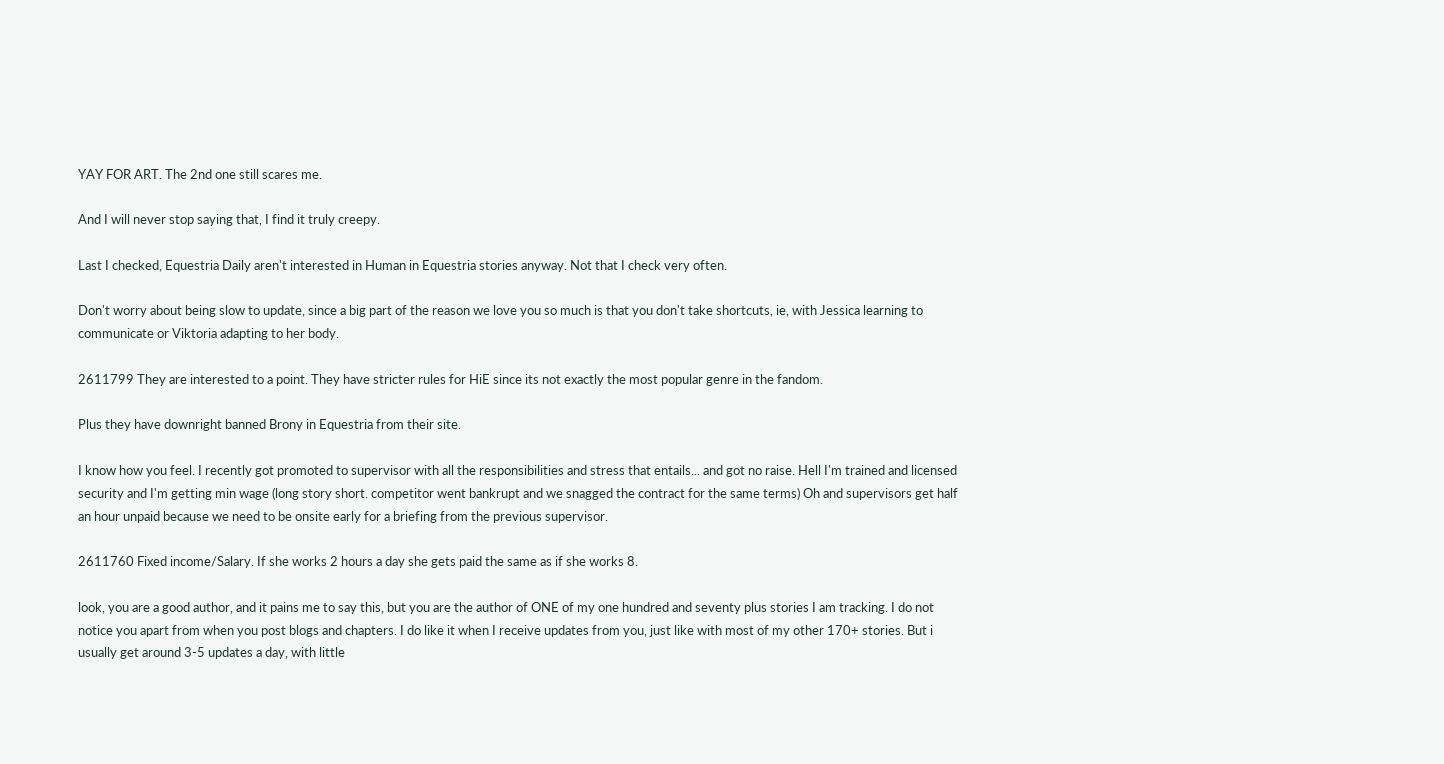YAY FOR ART. The 2nd one still scares me.

And I will never stop saying that, I find it truly creepy.

Last I checked, Equestria Daily aren't interested in Human in Equestria stories anyway. Not that I check very often.

Don't worry about being slow to update, since a big part of the reason we love you so much is that you don't take shortcuts, ie, with Jessica learning to communicate or Viktoria adapting to her body.

2611799 They are interested to a point. They have stricter rules for HiE since its not exactly the most popular genre in the fandom.

Plus they have downright banned Brony in Equestria from their site.

I know how you feel. I recently got promoted to supervisor with all the responsibilities and stress that entails... and got no raise. Hell I'm trained and licensed security and I'm getting min wage (long story short. competitor went bankrupt and we snagged the contract for the same terms) Oh and supervisors get half an hour unpaid because we need to be onsite early for a briefing from the previous supervisor.

2611760 Fixed income/Salary. If she works 2 hours a day she gets paid the same as if she works 8.

look, you are a good author, and it pains me to say this, but you are the author of ONE of my one hundred and seventy plus stories I am tracking. I do not notice you apart from when you post blogs and chapters. I do like it when I receive updates from you, just like with most of my other 170+ stories. But i usually get around 3-5 updates a day, with little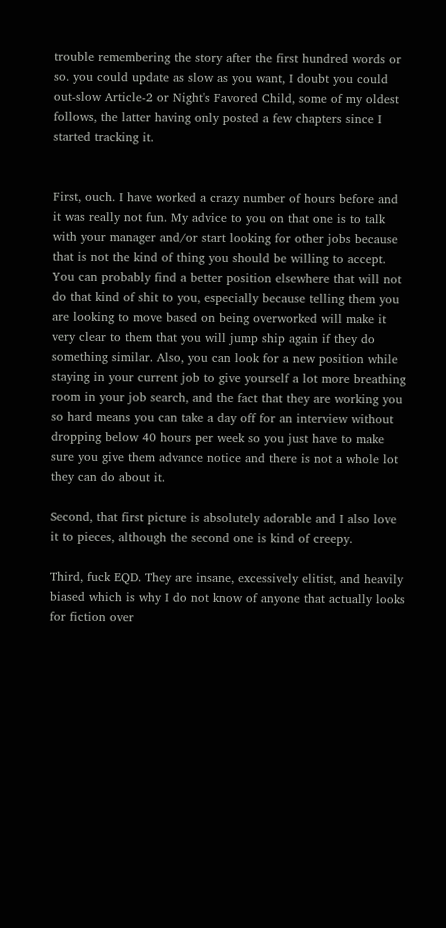trouble remembering the story after the first hundred words or so. you could update as slow as you want, I doubt you could out-slow Article-2 or Night's Favored Child, some of my oldest follows, the latter having only posted a few chapters since I started tracking it.


First, ouch. I have worked a crazy number of hours before and it was really not fun. My advice to you on that one is to talk with your manager and/or start looking for other jobs because that is not the kind of thing you should be willing to accept. You can probably find a better position elsewhere that will not do that kind of shit to you, especially because telling them you are looking to move based on being overworked will make it very clear to them that you will jump ship again if they do something similar. Also, you can look for a new position while staying in your current job to give yourself a lot more breathing room in your job search, and the fact that they are working you so hard means you can take a day off for an interview without dropping below 40 hours per week so you just have to make sure you give them advance notice and there is not a whole lot they can do about it.

Second, that first picture is absolutely adorable and I also love it to pieces, although the second one is kind of creepy.

Third, fuck EQD. They are insane, excessively elitist, and heavily biased which is why I do not know of anyone that actually looks for fiction over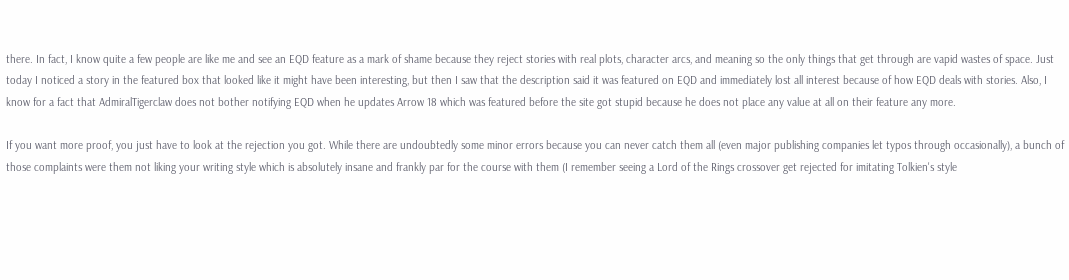there. In fact, I know quite a few people are like me and see an EQD feature as a mark of shame because they reject stories with real plots, character arcs, and meaning so the only things that get through are vapid wastes of space. Just today I noticed a story in the featured box that looked like it might have been interesting, but then I saw that the description said it was featured on EQD and immediately lost all interest because of how EQD deals with stories. Also, I know for a fact that AdmiralTigerclaw does not bother notifying EQD when he updates Arrow 18 which was featured before the site got stupid because he does not place any value at all on their feature any more.

If you want more proof, you just have to look at the rejection you got. While there are undoubtedly some minor errors because you can never catch them all (even major publishing companies let typos through occasionally), a bunch of those complaints were them not liking your writing style which is absolutely insane and frankly par for the course with them (I remember seeing a Lord of the Rings crossover get rejected for imitating Tolkien's style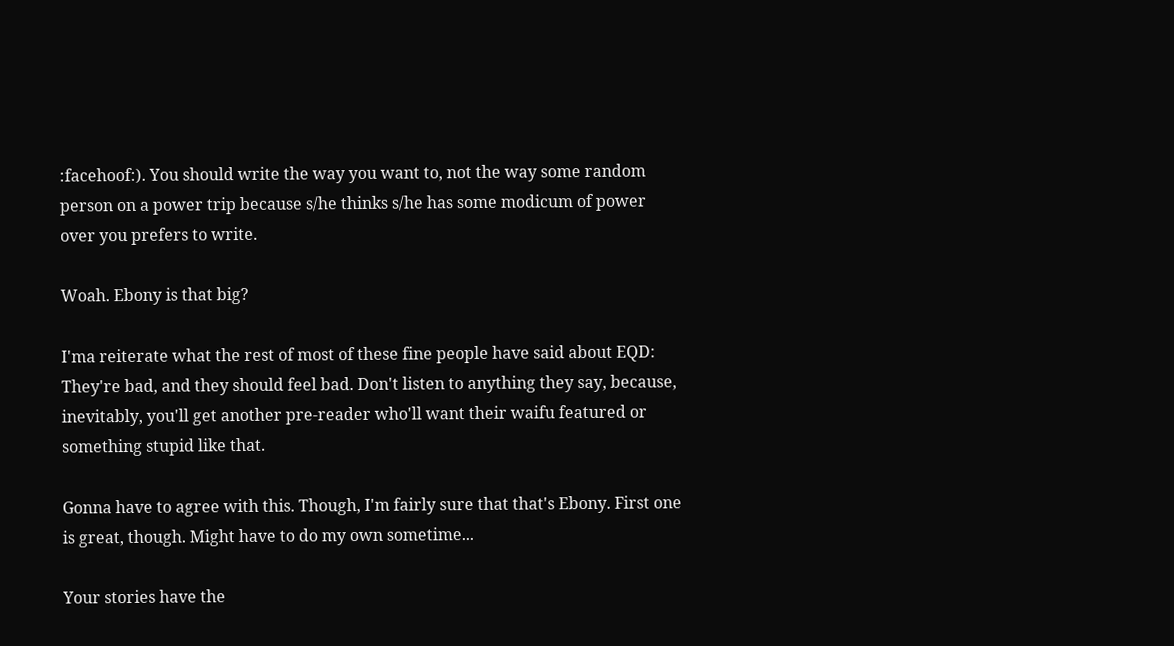:facehoof:). You should write the way you want to, not the way some random person on a power trip because s/he thinks s/he has some modicum of power over you prefers to write.

Woah. Ebony is that big?

I'ma reiterate what the rest of most of these fine people have said about EQD: They're bad, and they should feel bad. Don't listen to anything they say, because, inevitably, you'll get another pre-reader who'll want their waifu featured or something stupid like that.

Gonna have to agree with this. Though, I'm fairly sure that that's Ebony. First one is great, though. Might have to do my own sometime...

Your stories have the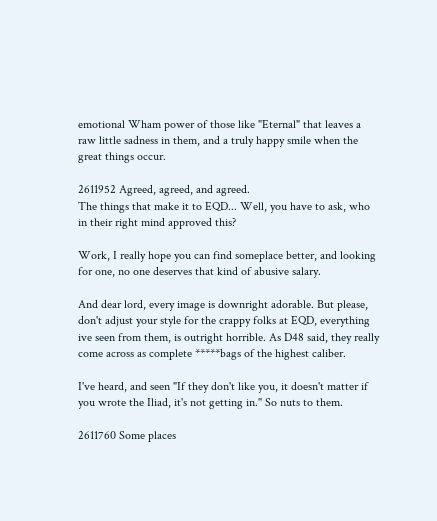emotional Wham power of those like "Eternal" that leaves a raw little sadness in them, and a truly happy smile when the great things occur.

2611952 Agreed, agreed, and agreed.
The things that make it to EQD... Well, you have to ask, who in their right mind approved this?

Work, I really hope you can find someplace better, and looking for one, no one deserves that kind of abusive salary.

And dear lord, every image is downright adorable. But please, don't adjust your style for the crappy folks at EQD, everything ive seen from them, is outright horrible. As D48 said, they really come across as complete *****bags of the highest caliber.

I've heard, and seen "If they don't like you, it doesn't matter if you wrote the Iliad, it's not getting in." So nuts to them.

2611760 Some places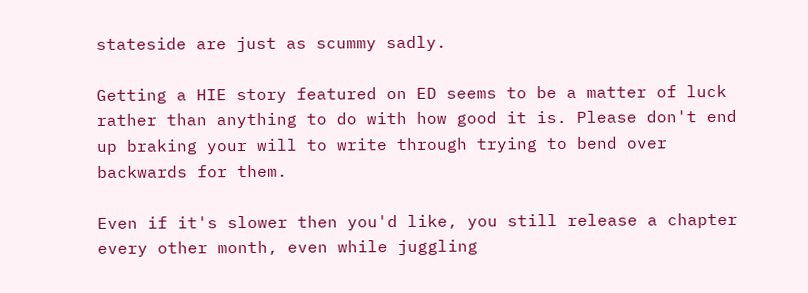stateside are just as scummy sadly.

Getting a HIE story featured on ED seems to be a matter of luck rather than anything to do with how good it is. Please don't end up braking your will to write through trying to bend over backwards for them.

Even if it's slower then you'd like, you still release a chapter every other month, even while juggling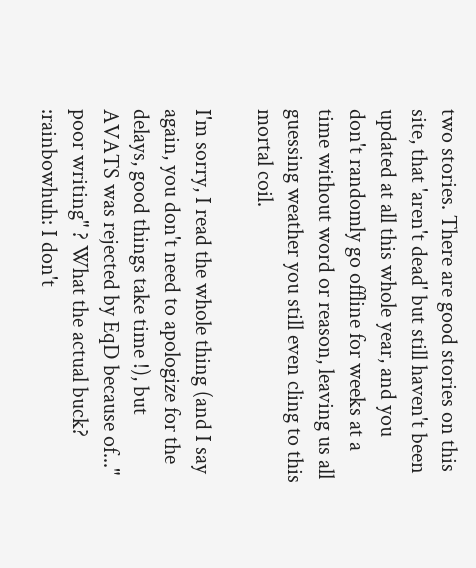two stories. There are good stories on this site, that 'aren't dead' but still haven't been updated at all this whole year, and you don't randomly go offline for weeks at a time without word or reason, leaving us all guessing weather you still even cling to this mortal coil.

I'm sorry, I read the whole thing (and I say again, you don't need to apologize for the delays, good things take time !), but AVATS was rejected by EqD because of..." poor writing" ? What the actual buck? :rainbowhuh: I don't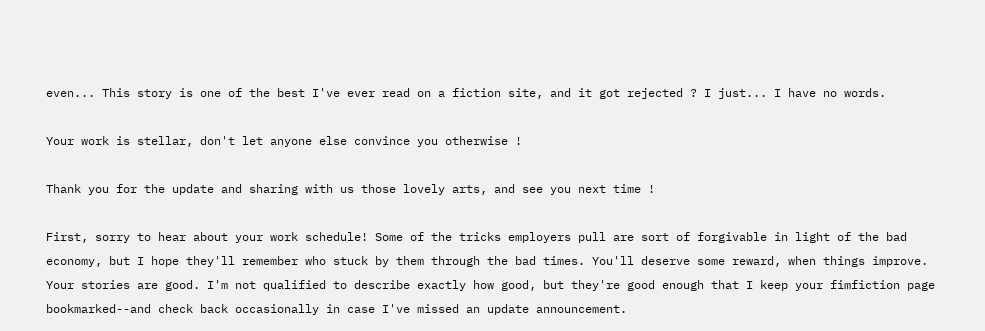even... This story is one of the best I've ever read on a fiction site, and it got rejected ? I just... I have no words.

Your work is stellar, don't let anyone else convince you otherwise !

Thank you for the update and sharing with us those lovely arts, and see you next time !

First, sorry to hear about your work schedule! Some of the tricks employers pull are sort of forgivable in light of the bad economy, but I hope they'll remember who stuck by them through the bad times. You'll deserve some reward, when things improve.
Your stories are good. I'm not qualified to describe exactly how good, but they're good enough that I keep your fimfiction page bookmarked--and check back occasionally in case I've missed an update announcement.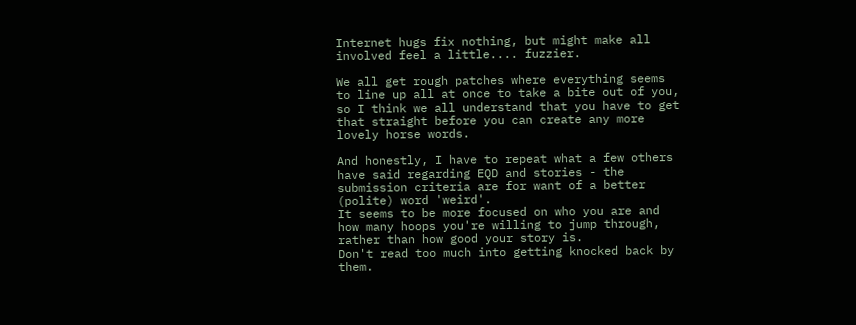Internet hugs fix nothing, but might make all involved feel a little.... fuzzier.

We all get rough patches where everything seems to line up all at once to take a bite out of you, so I think we all understand that you have to get that straight before you can create any more lovely horse words.

And honestly, I have to repeat what a few others have said regarding EQD and stories - the submission criteria are for want of a better (polite) word 'weird'.
It seems to be more focused on who you are and how many hoops you're willing to jump through, rather than how good your story is.
Don't read too much into getting knocked back by them.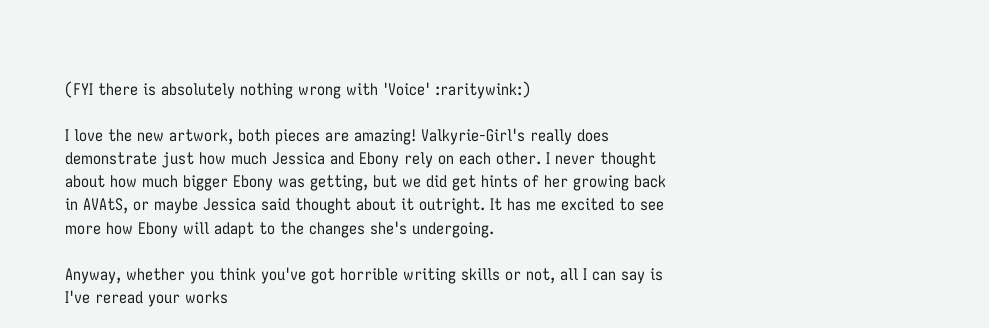(FYI there is absolutely nothing wrong with 'Voice' :raritywink:)

I love the new artwork, both pieces are amazing! Valkyrie-Girl's really does demonstrate just how much Jessica and Ebony rely on each other. I never thought about how much bigger Ebony was getting, but we did get hints of her growing back in AVAtS, or maybe Jessica said thought about it outright. It has me excited to see more how Ebony will adapt to the changes she's undergoing.

Anyway, whether you think you've got horrible writing skills or not, all I can say is I've reread your works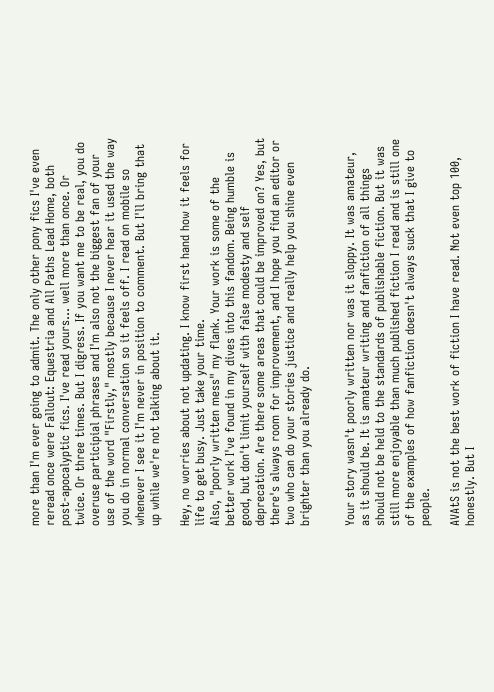more than I'm ever going to admit. The only other pony fics I've even reread once were Fallout: Equestria and All Paths Lead Home, both post-apocalyptic fics. I've read yours... well more than once. Or twice. Or three times. But I digress. If you want me to be real, you do overuse participial phrases and I'm also not the biggest fan of your use of the word "Firstly," mostly because I never hear it used the way you do in normal conversation so it feels off. I read on mobile so whenever I see it I'm never in position to comment. But I'll bring that up while we're not talking about it.

Hey, no worries about not updating. I know first hand how it feels for life to get busy. Just take your time.
Also, "poorly written mess" my flank. Your work is some of the better work I've found in my dives into this fandom. Being humble is good, but don't limit yourself with false modesty and self deprecation. Are there some areas that could be improved on? Yes, but there's always room for improvement, and I hope you find an editor or two who can do your stories justice and really help you shine even brighter than you already do.


Your story wasn't poorly written nor was it sloppy. It was amateur, as it should be. It is amateur writing and fanfiction of all things should not be held to the standards of publishable fiction. But it was still more enjoyable than much published fiction I read and is still one of the examples of how fanfiction doesn't always suck that I give to people.

AVAtS is not the best work of fiction I have read. Not even top 100, honestly. But I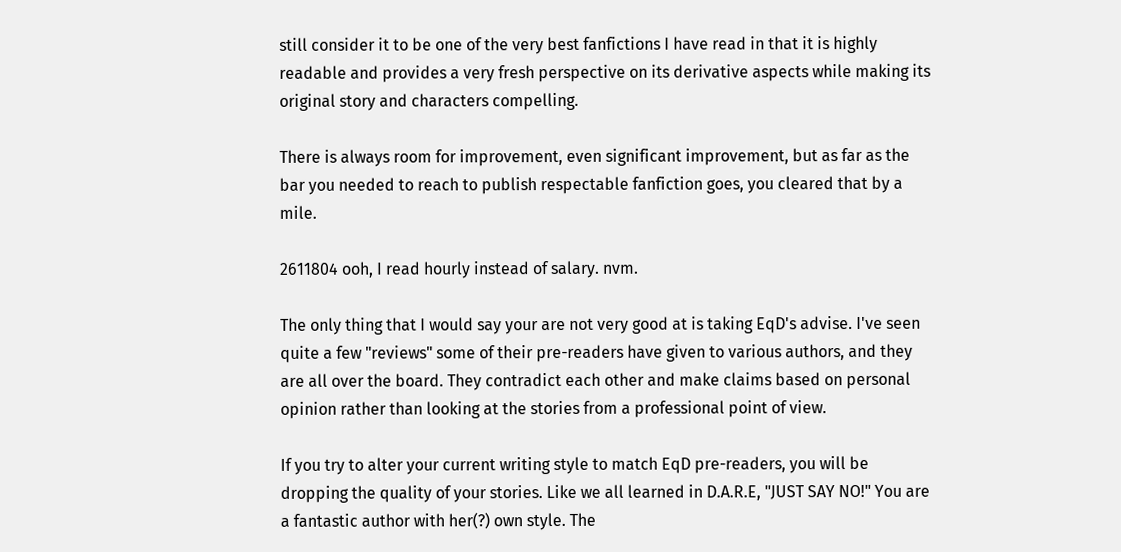still consider it to be one of the very best fanfictions I have read in that it is highly readable and provides a very fresh perspective on its derivative aspects while making its original story and characters compelling.

There is always room for improvement, even significant improvement, but as far as the bar you needed to reach to publish respectable fanfiction goes, you cleared that by a mile.

2611804 ooh, I read hourly instead of salary. nvm.

The only thing that I would say your are not very good at is taking EqD's advise. I've seen quite a few "reviews" some of their pre-readers have given to various authors, and they are all over the board. They contradict each other and make claims based on personal opinion rather than looking at the stories from a professional point of view.

If you try to alter your current writing style to match EqD pre-readers, you will be dropping the quality of your stories. Like we all learned in D.A.R.E, "JUST SAY NO!" You are a fantastic author with her(?) own style. The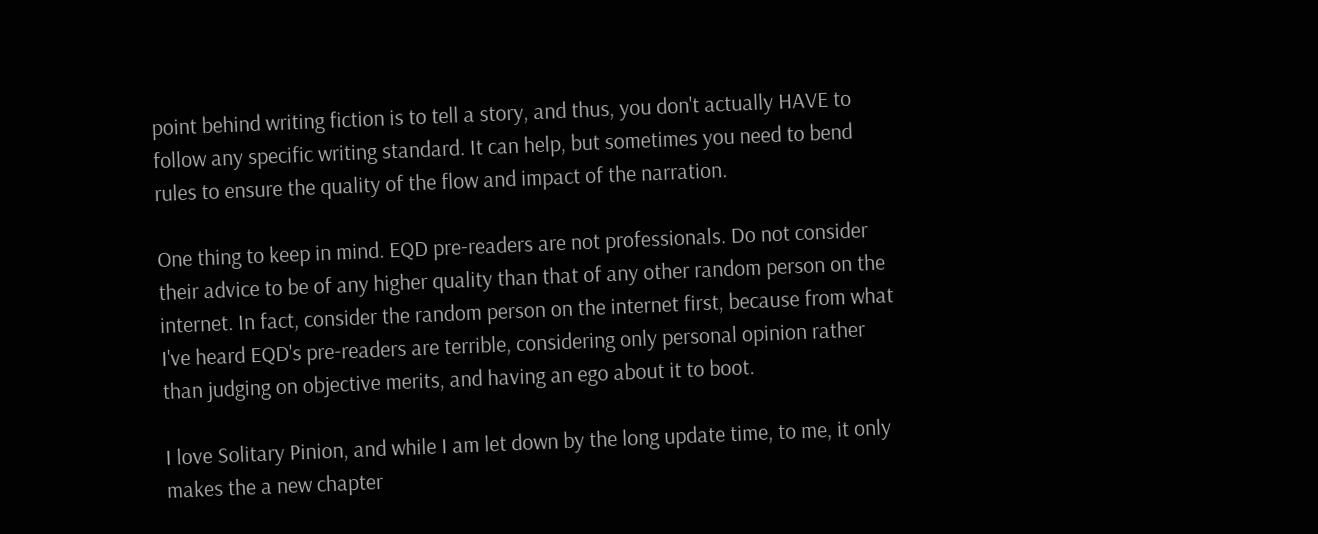point behind writing fiction is to tell a story, and thus, you don't actually HAVE to follow any specific writing standard. It can help, but sometimes you need to bend rules to ensure the quality of the flow and impact of the narration.

One thing to keep in mind. EQD pre-readers are not professionals. Do not consider their advice to be of any higher quality than that of any other random person on the internet. In fact, consider the random person on the internet first, because from what I've heard EQD's pre-readers are terrible, considering only personal opinion rather than judging on objective merits, and having an ego about it to boot.

I love Solitary Pinion, and while I am let down by the long update time, to me, it only makes the a new chapter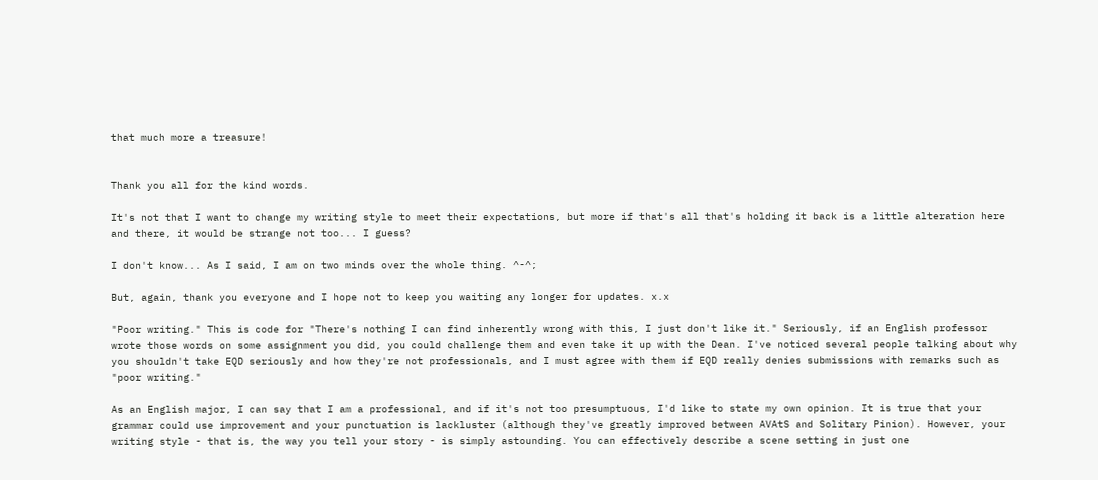that much more a treasure!


Thank you all for the kind words.

It's not that I want to change my writing style to meet their expectations, but more if that's all that's holding it back is a little alteration here and there, it would be strange not too... I guess?

I don't know... As I said, I am on two minds over the whole thing. ^-^;

But, again, thank you everyone and I hope not to keep you waiting any longer for updates. x.x

"Poor writing." This is code for "There's nothing I can find inherently wrong with this, I just don't like it." Seriously, if an English professor wrote those words on some assignment you did, you could challenge them and even take it up with the Dean. I've noticed several people talking about why you shouldn't take EQD seriously and how they're not professionals, and I must agree with them if EQD really denies submissions with remarks such as "poor writing."

As an English major, I can say that I am a professional, and if it's not too presumptuous, I'd like to state my own opinion. It is true that your grammar could use improvement and your punctuation is lackluster (although they've greatly improved between AVAtS and Solitary Pinion). However, your writing style - that is, the way you tell your story - is simply astounding. You can effectively describe a scene setting in just one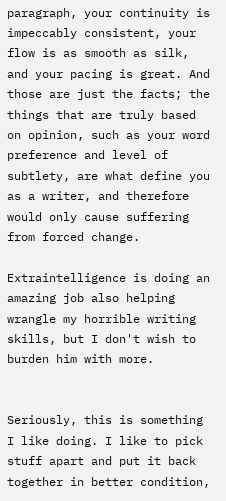paragraph, your continuity is impeccably consistent, your flow is as smooth as silk, and your pacing is great. And those are just the facts; the things that are truly based on opinion, such as your word preference and level of subtlety, are what define you as a writer, and therefore would only cause suffering from forced change.

Extraintelligence is doing an amazing job also helping wrangle my horrible writing skills, but I don't wish to burden him with more.


Seriously, this is something I like doing. I like to pick stuff apart and put it back together in better condition,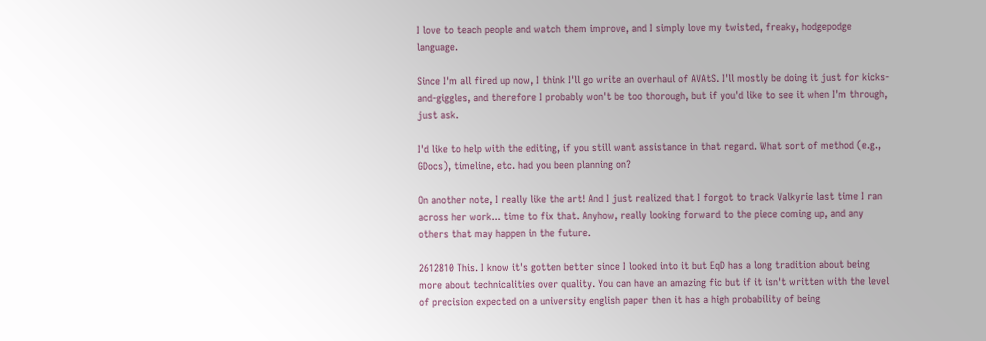I love to teach people and watch them improve, and I simply love my twisted, freaky, hodgepodge language.

Since I'm all fired up now, I think I'll go write an overhaul of AVAtS. I'll mostly be doing it just for kicks-and-giggles, and therefore I probably won't be too thorough, but if you'd like to see it when I'm through, just ask.

I'd like to help with the editing, if you still want assistance in that regard. What sort of method (e.g., GDocs), timeline, etc. had you been planning on?

On another note, I really like the art! And I just realized that I forgot to track Valkyrie last time I ran across her work... time to fix that. Anyhow, really looking forward to the piece coming up, and any others that may happen in the future.

2612810 This. I know it's gotten better since I looked into it but EqD has a long tradition about being more about technicalities over quality. You can have an amazing fic but if it isn't written with the level of precision expected on a university english paper then it has a high probability of being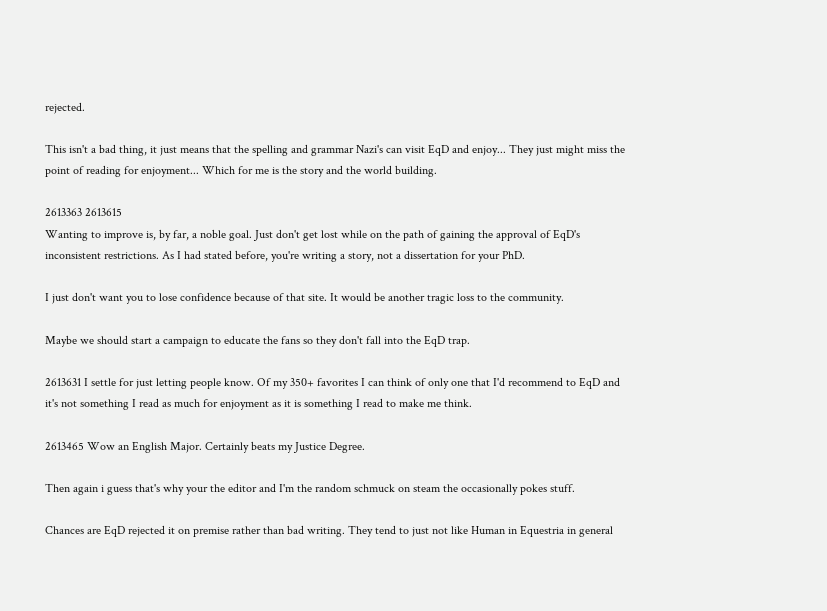rejected.

This isn't a bad thing, it just means that the spelling and grammar Nazi's can visit EqD and enjoy... They just might miss the point of reading for enjoyment... Which for me is the story and the world building.

2613363 2613615
Wanting to improve is, by far, a noble goal. Just don't get lost while on the path of gaining the approval of EqD's inconsistent restrictions. As I had stated before, you're writing a story, not a dissertation for your PhD.

I just don't want you to lose confidence because of that site. It would be another tragic loss to the community.

Maybe we should start a campaign to educate the fans so they don't fall into the EqD trap.

2613631 I settle for just letting people know. Of my 350+ favorites I can think of only one that I'd recommend to EqD and it's not something I read as much for enjoyment as it is something I read to make me think.

2613465 Wow an English Major. Certainly beats my Justice Degree.

Then again i guess that's why your the editor and I'm the random schmuck on steam the occasionally pokes stuff.

Chances are EqD rejected it on premise rather than bad writing. They tend to just not like Human in Equestria in general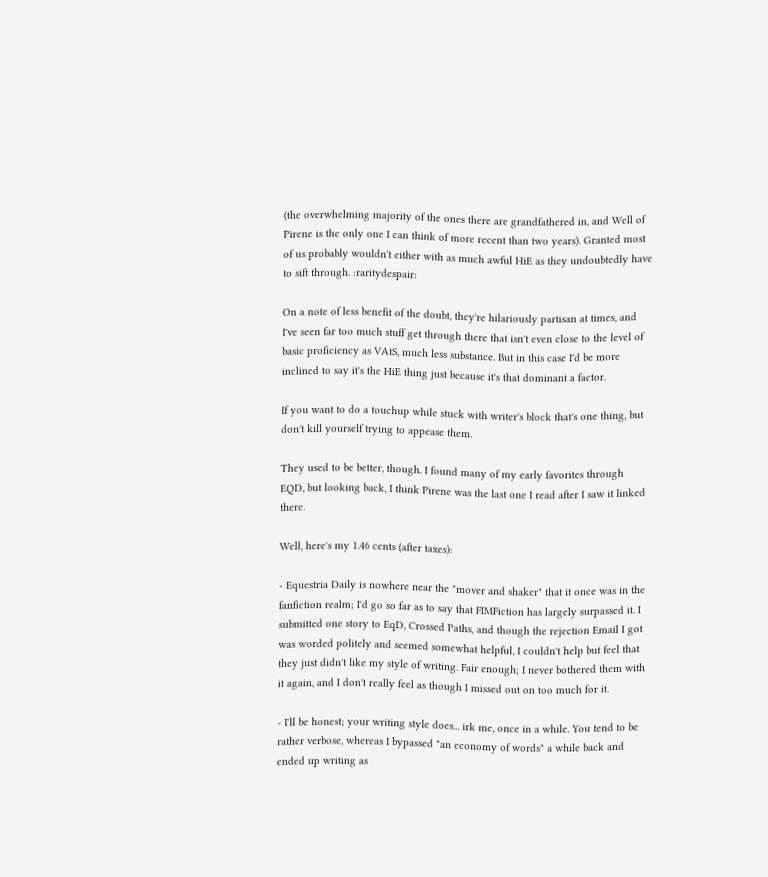(the overwhelming majority of the ones there are grandfathered in, and Well of Pirene is the only one I can think of more recent than two years). Granted most of us probably wouldn't either with as much awful HiE as they undoubtedly have to sift through. :raritydespair:

On a note of less benefit of the doubt, they're hilariously partisan at times, and I've seen far too much stuff get through there that isn't even close to the level of basic proficiency as VAtS, much less substance. But in this case I'd be more inclined to say it's the HiE thing just because it's that dominant a factor.

If you want to do a touchup while stuck with writer's block that's one thing, but don't kill yourself trying to appease them.

They used to be better, though. I found many of my early favorites through EQD, but looking back, I think Pirene was the last one I read after I saw it linked there.

Well, here's my 1.46 cents (after taxes):

- Equestria Daily is nowhere near the "mover and shaker" that it once was in the fanfiction realm; I'd go so far as to say that FIMFiction has largely surpassed it. I submitted one story to EqD, Crossed Paths, and though the rejection Email I got was worded politely and seemed somewhat helpful, I couldn't help but feel that they just didn't like my style of writing. Fair enough; I never bothered them with it again, and I don't really feel as though I missed out on too much for it.

- I'll be honest; your writing style does... irk me, once in a while. You tend to be rather verbose, whereas I bypassed "an economy of words" a while back and ended up writing as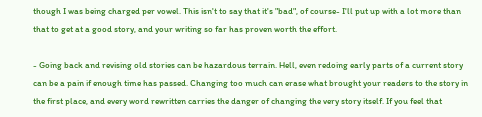though I was being charged per vowel. This isn't to say that it's "bad", of course- I'll put up with a lot more than that to get at a good story, and your writing so far has proven worth the effort.

- Going back and revising old stories can be hazardous terrain. Hell, even redoing early parts of a current story can be a pain if enough time has passed. Changing too much can erase what brought your readers to the story in the first place, and every word rewritten carries the danger of changing the very story itself. If you feel that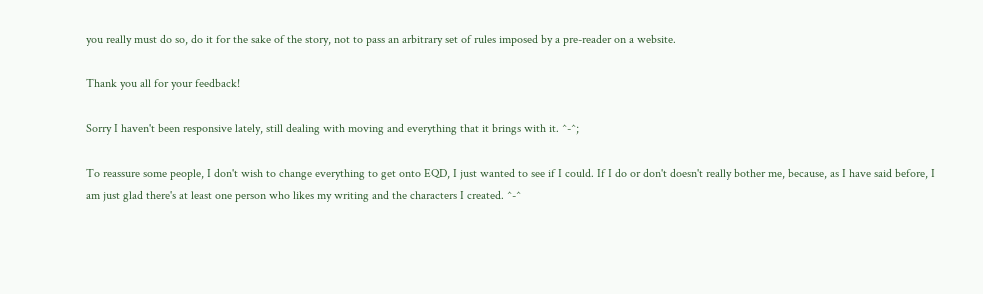you really must do so, do it for the sake of the story, not to pass an arbitrary set of rules imposed by a pre-reader on a website.

Thank you all for your feedback!

Sorry I haven't been responsive lately, still dealing with moving and everything that it brings with it. ^-^;

To reassure some people, I don't wish to change everything to get onto EQD, I just wanted to see if I could. If I do or don't doesn't really bother me, because, as I have said before, I am just glad there's at least one person who likes my writing and the characters I created. ^-^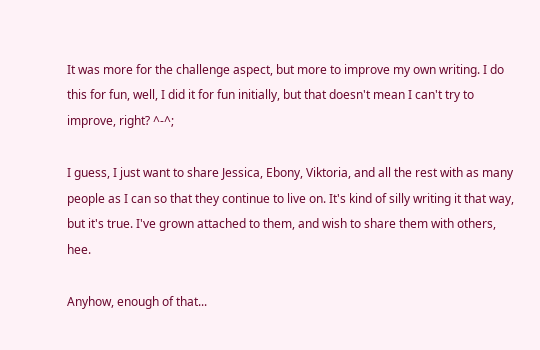It was more for the challenge aspect, but more to improve my own writing. I do this for fun, well, I did it for fun initially, but that doesn't mean I can't try to improve, right? ^-^;

I guess, I just want to share Jessica, Ebony, Viktoria, and all the rest with as many people as I can so that they continue to live on. It's kind of silly writing it that way, but it's true. I've grown attached to them, and wish to share them with others, hee.

Anyhow, enough of that...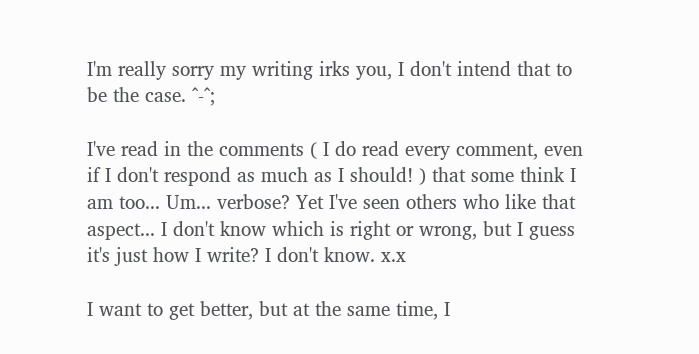I'm really sorry my writing irks you, I don't intend that to be the case. ^-^;

I've read in the comments ( I do read every comment, even if I don't respond as much as I should! ) that some think I am too... Um... verbose? Yet I've seen others who like that aspect... I don't know which is right or wrong, but I guess it's just how I write? I don't know. x.x

I want to get better, but at the same time, I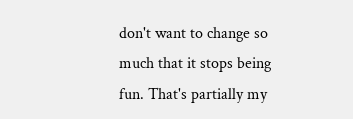don't want to change so much that it stops being fun. That's partially my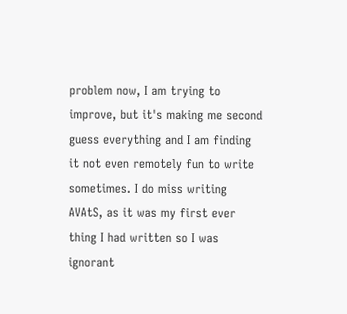problem now, I am trying to improve, but it's making me second guess everything and I am finding it not even remotely fun to write sometimes. I do miss writing AVAtS, as it was my first ever thing I had written so I was ignorant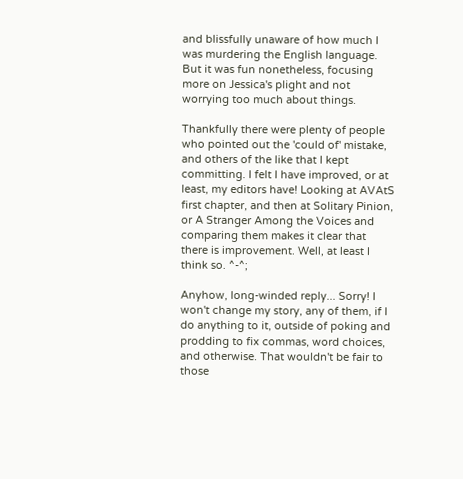and blissfully unaware of how much I was murdering the English language. But it was fun nonetheless, focusing more on Jessica's plight and not worrying too much about things.

Thankfully there were plenty of people who pointed out the 'could of' mistake, and others of the like that I kept committing. I felt I have improved, or at least, my editors have! Looking at AVAtS first chapter, and then at Solitary Pinion, or A Stranger Among the Voices and comparing them makes it clear that there is improvement. Well, at least I think so. ^-^;

Anyhow, long-winded reply... Sorry! I won't change my story, any of them, if I do anything to it, outside of poking and prodding to fix commas, word choices, and otherwise. That wouldn't be fair to those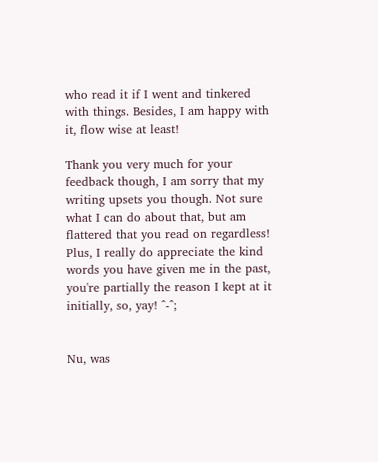who read it if I went and tinkered with things. Besides, I am happy with it, flow wise at least!

Thank you very much for your feedback though, I am sorry that my writing upsets you though. Not sure what I can do about that, but am flattered that you read on regardless! Plus, I really do appreciate the kind words you have given me in the past, you're partially the reason I kept at it initially, so, yay! ^-^;


Nu, was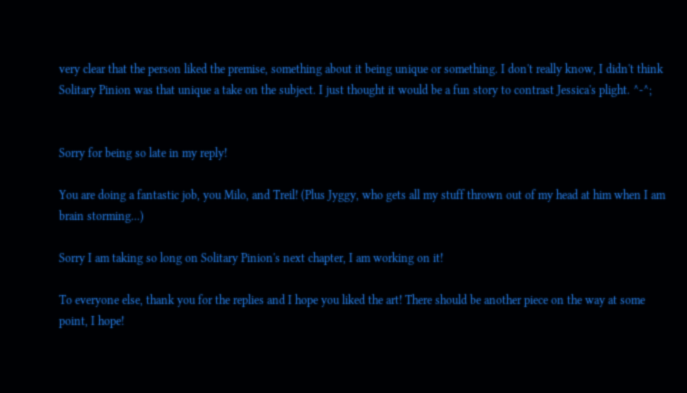very clear that the person liked the premise, something about it being unique or something. I don't really know, I didn't think Solitary Pinion was that unique a take on the subject. I just thought it would be a fun story to contrast Jessica's plight. ^-^;


Sorry for being so late in my reply!

You are doing a fantastic job, you Milo, and Treil! (Plus Jyggy, who gets all my stuff thrown out of my head at him when I am brain storming...)

Sorry I am taking so long on Solitary Pinion's next chapter, I am working on it!

To everyone else, thank you for the replies and I hope you liked the art! There should be another piece on the way at some point, I hope!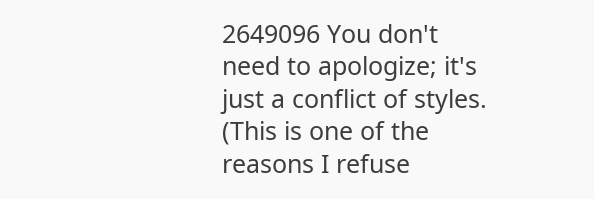2649096 You don't need to apologize; it's just a conflict of styles. (This is one of the reasons I refuse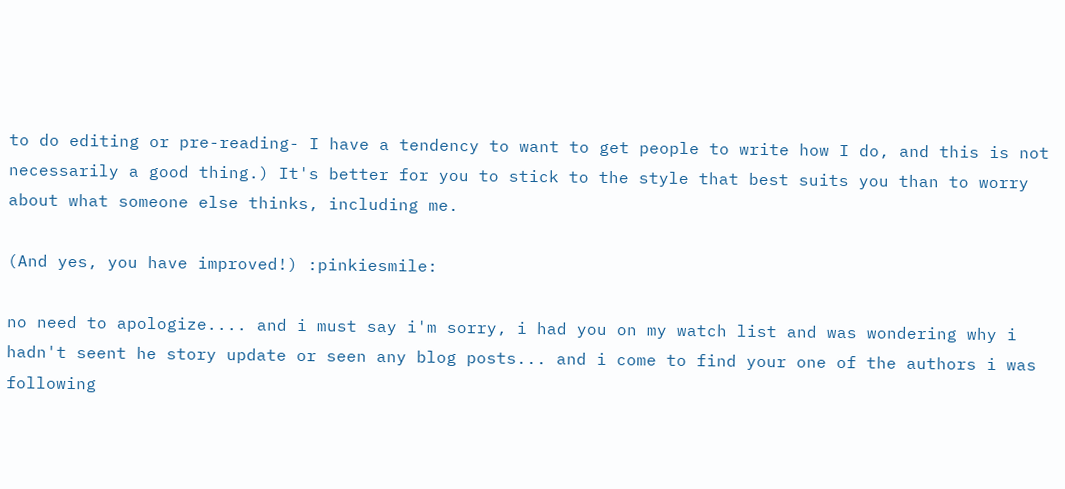to do editing or pre-reading- I have a tendency to want to get people to write how I do, and this is not necessarily a good thing.) It's better for you to stick to the style that best suits you than to worry about what someone else thinks, including me.

(And yes, you have improved!) :pinkiesmile:

no need to apologize.... and i must say i'm sorry, i had you on my watch list and was wondering why i hadn't seent he story update or seen any blog posts... and i come to find your one of the authors i was following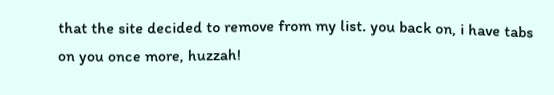that the site decided to remove from my list. you back on, i have tabs on you once more, huzzah!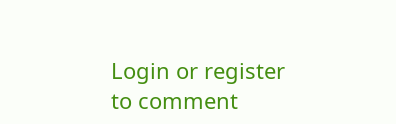Login or register to comment